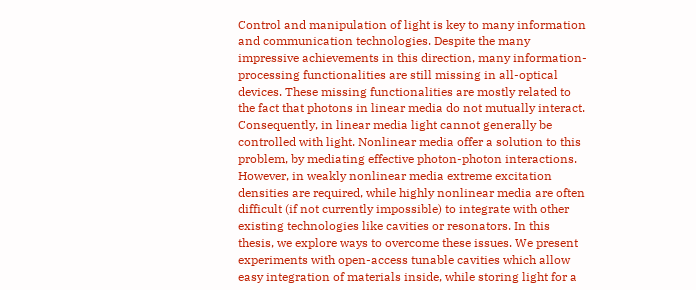Control and manipulation of light is key to many information and communication technologies. Despite the many impressive achievements in this direction, many information-processing functionalities are still missing in all-optical devices. These missing functionalities are mostly related to the fact that photons in linear media do not mutually interact. Consequently, in linear media light cannot generally be controlled with light. Nonlinear media offer a solution to this problem, by mediating effective photon-photon interactions. However, in weakly nonlinear media extreme excitation densities are required, while highly nonlinear media are often difficult (if not currently impossible) to integrate with other existing technologies like cavities or resonators. In this thesis, we explore ways to overcome these issues. We present experiments with open-access tunable cavities which allow easy integration of materials inside, while storing light for a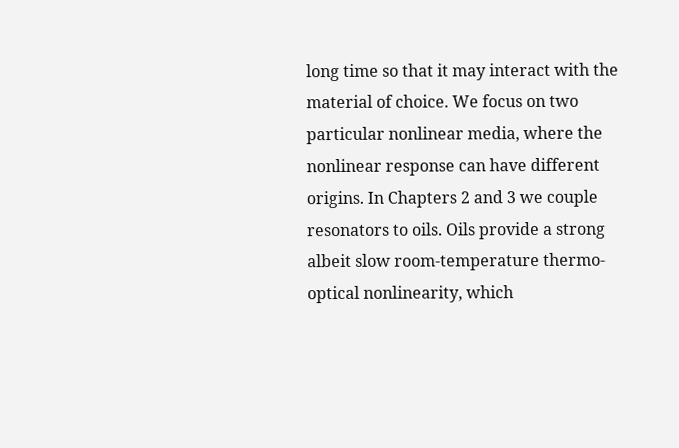long time so that it may interact with the material of choice. We focus on two particular nonlinear media, where the nonlinear response can have different origins. In Chapters 2 and 3 we couple resonators to oils. Oils provide a strong albeit slow room-temperature thermo-optical nonlinearity, which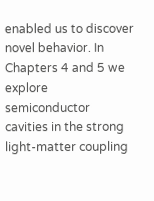enabled us to discover novel behavior. In Chapters 4 and 5 we explore semiconductor cavities in the strong light-matter coupling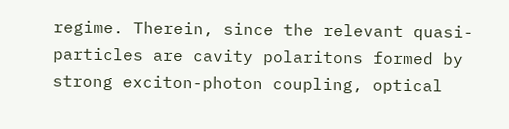regime. Therein, since the relevant quasi-particles are cavity polaritons formed by strong exciton-photon coupling, optical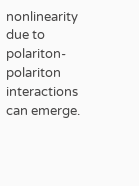nonlinearity due to polariton-polariton interactions can emerge.